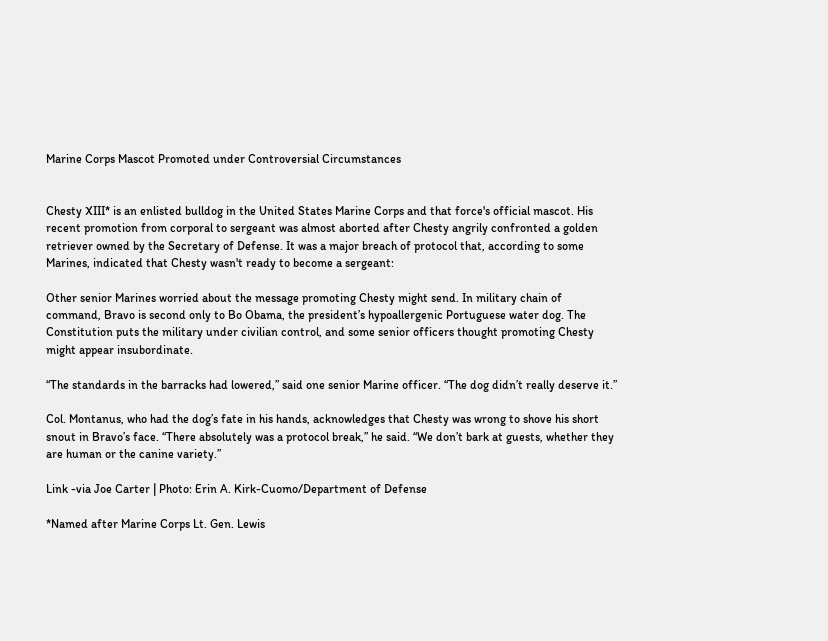Marine Corps Mascot Promoted under Controversial Circumstances


Chesty XIII* is an enlisted bulldog in the United States Marine Corps and that force's official mascot. His recent promotion from corporal to sergeant was almost aborted after Chesty angrily confronted a golden retriever owned by the Secretary of Defense. It was a major breach of protocol that, according to some Marines, indicated that Chesty wasn't ready to become a sergeant:

Other senior Marines worried about the message promoting Chesty might send. In military chain of command, Bravo is second only to Bo Obama, the president’s hypoallergenic Portuguese water dog. The Constitution puts the military under civilian control, and some senior officers thought promoting Chesty might appear insubordinate.

“The standards in the barracks had lowered,” said one senior Marine officer. “The dog didn’t really deserve it.”

Col. Montanus, who had the dog’s fate in his hands, acknowledges that Chesty was wrong to shove his short snout in Bravo’s face. “There absolutely was a protocol break,” he said. “We don’t bark at guests, whether they are human or the canine variety.”

Link -via Joe Carter | Photo: Erin A. Kirk-Cuomo/Department of Defense

*Named after Marine Corps Lt. Gen. Lewis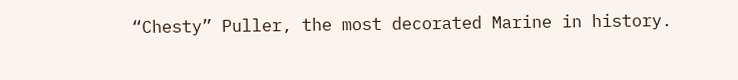“Chesty” Puller, the most decorated Marine in history.